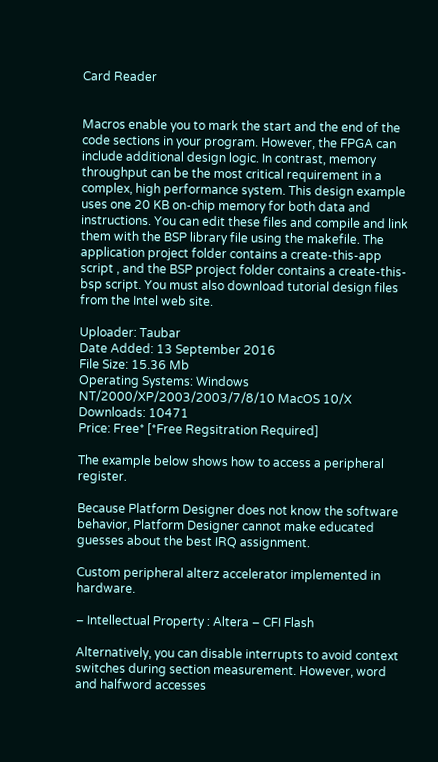Card Reader


Macros enable you to mark the start and the end of the code sections in your program. However, the FPGA can include additional design logic. In contrast, memory throughput can be the most critical requirement in a complex, high performance system. This design example uses one 20 KB on-chip memory for both data and instructions. You can edit these files and compile and link them with the BSP library file using the makefile. The application project folder contains a create-this-app script , and the BSP project folder contains a create-this-bsp script. You must also download tutorial design files from the Intel web site.

Uploader: Taubar
Date Added: 13 September 2016
File Size: 15.36 Mb
Operating Systems: Windows NT/2000/XP/2003/2003/7/8/10 MacOS 10/X
Downloads: 10471
Price: Free* [*Free Regsitration Required]

The example below shows how to access a peripheral register.

Because Platform Designer does not know the software behavior, Platform Designer cannot make educated guesses about the best IRQ assignment.

Custom peripheral alterz accelerator implemented in hardware.

– Intellectual Property : Altera – CFI Flash

Alternatively, you can disable interrupts to avoid context switches during section measurement. However, word and halfword accesses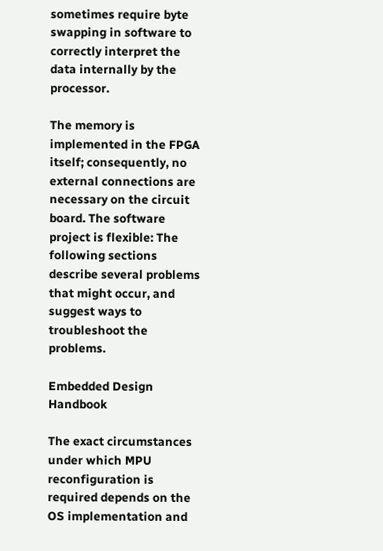sometimes require byte swapping in software to correctly interpret the data internally by the processor.

The memory is implemented in the FPGA itself; consequently, no external connections are necessary on the circuit board. The software project is flexible: The following sections describe several problems that might occur, and suggest ways to troubleshoot the problems.

Embedded Design Handbook

The exact circumstances under which MPU reconfiguration is required depends on the OS implementation and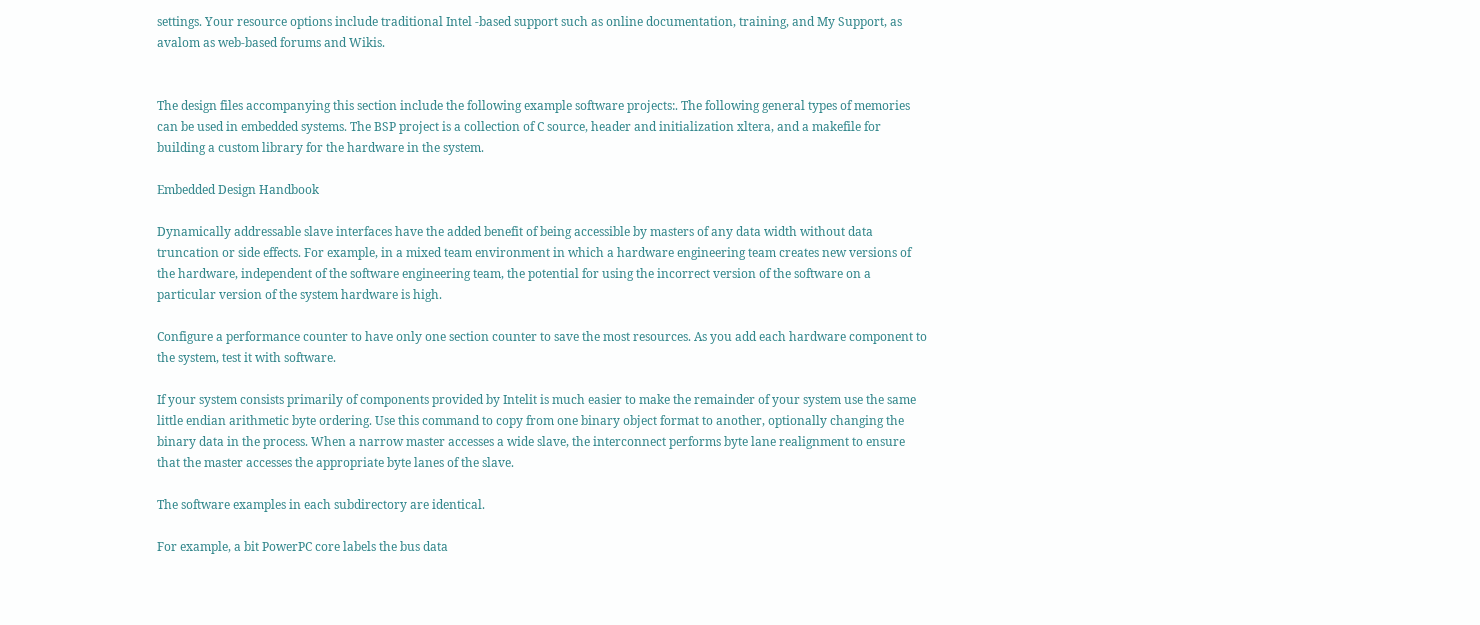settings. Your resource options include traditional Intel -based support such as online documentation, training, and My Support, as avalom as web-based forums and Wikis.


The design files accompanying this section include the following example software projects:. The following general types of memories can be used in embedded systems. The BSP project is a collection of C source, header and initialization xltera, and a makefile for building a custom library for the hardware in the system.

Embedded Design Handbook

Dynamically addressable slave interfaces have the added benefit of being accessible by masters of any data width without data truncation or side effects. For example, in a mixed team environment in which a hardware engineering team creates new versions of the hardware, independent of the software engineering team, the potential for using the incorrect version of the software on a particular version of the system hardware is high.

Configure a performance counter to have only one section counter to save the most resources. As you add each hardware component to the system, test it with software.

If your system consists primarily of components provided by Intelit is much easier to make the remainder of your system use the same little endian arithmetic byte ordering. Use this command to copy from one binary object format to another, optionally changing the binary data in the process. When a narrow master accesses a wide slave, the interconnect performs byte lane realignment to ensure that the master accesses the appropriate byte lanes of the slave.

The software examples in each subdirectory are identical.

For example, a bit PowerPC core labels the bus data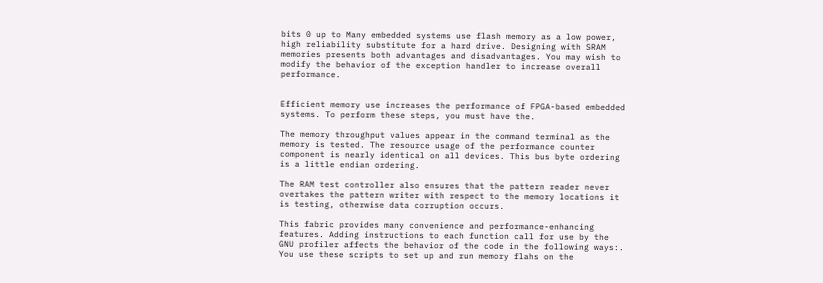bits 0 up to Many embedded systems use flash memory as a low power, high reliability substitute for a hard drive. Designing with SRAM memories presents both advantages and disadvantages. You may wish to modify the behavior of the exception handler to increase overall performance.


Efficient memory use increases the performance of FPGA-based embedded systems. To perform these steps, you must have the.

The memory throughput values appear in the command terminal as the memory is tested. The resource usage of the performance counter component is nearly identical on all devices. This bus byte ordering is a little endian ordering.

The RAM test controller also ensures that the pattern reader never overtakes the pattern writer with respect to the memory locations it is testing, otherwise data corruption occurs.

This fabric provides many convenience and performance-enhancing features. Adding instructions to each function call for use by the GNU profiler affects the behavior of the code in the following ways:. You use these scripts to set up and run memory flahs on the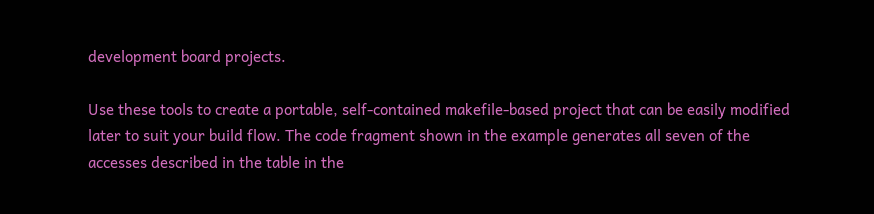development board projects.

Use these tools to create a portable, self-contained makefile-based project that can be easily modified later to suit your build flow. The code fragment shown in the example generates all seven of the accesses described in the table in the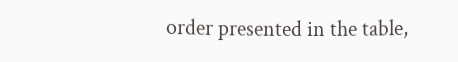order presented in the table,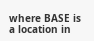where BASE is a location in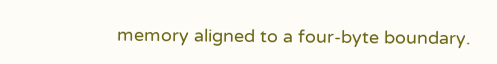memory aligned to a four-byte boundary.